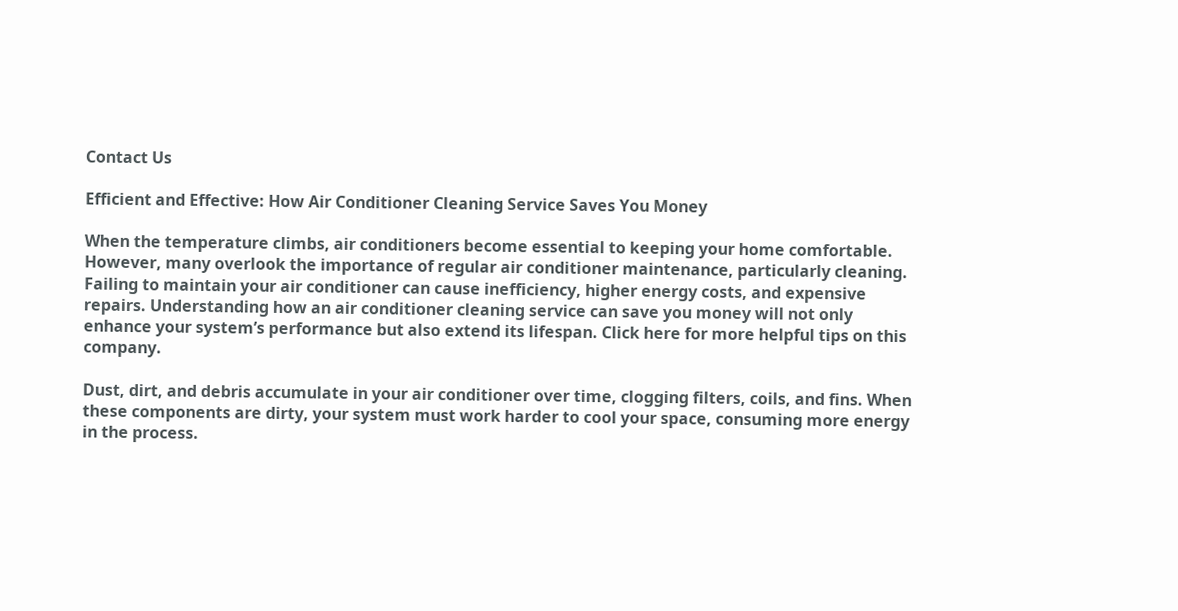Contact Us

Efficient and Effective: How Air Conditioner Cleaning Service Saves You Money

When the temperature climbs, air conditioners become essential to keeping your home comfortable. However, many overlook the importance of regular air conditioner maintenance, particularly cleaning. Failing to maintain your air conditioner can cause inefficiency, higher energy costs, and expensive repairs. Understanding how an air conditioner cleaning service can save you money will not only enhance your system’s performance but also extend its lifespan. Click here for more helpful tips on this company.

Dust, dirt, and debris accumulate in your air conditioner over time, clogging filters, coils, and fins. When these components are dirty, your system must work harder to cool your space, consuming more energy in the process.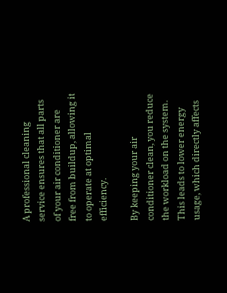A professional cleaning service ensures that all parts of your air conditioner are free from buildup, allowing it to operate at optimal efficiency.

By keeping your air conditioner clean, you reduce the workload on the system. This leads to lower energy usage, which directly affects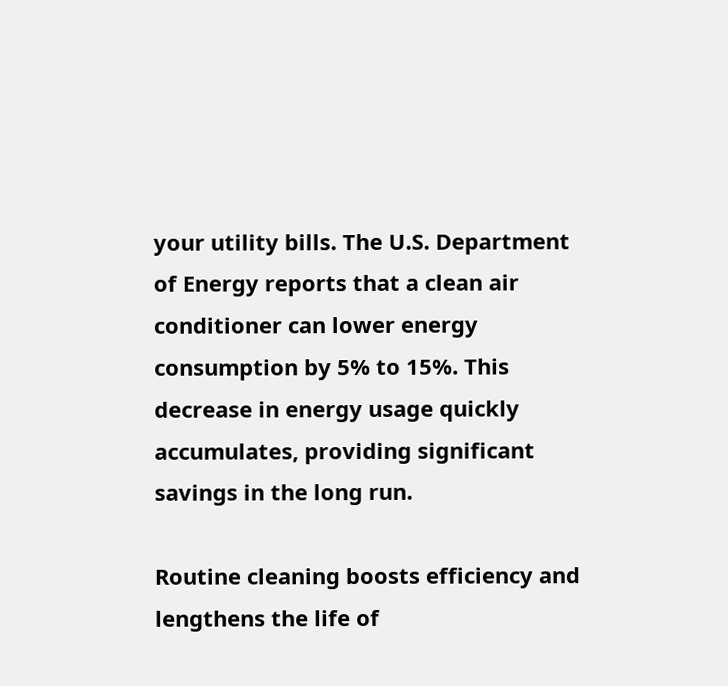your utility bills. The U.S. Department of Energy reports that a clean air conditioner can lower energy consumption by 5% to 15%. This decrease in energy usage quickly accumulates, providing significant savings in the long run.

Routine cleaning boosts efficiency and lengthens the life of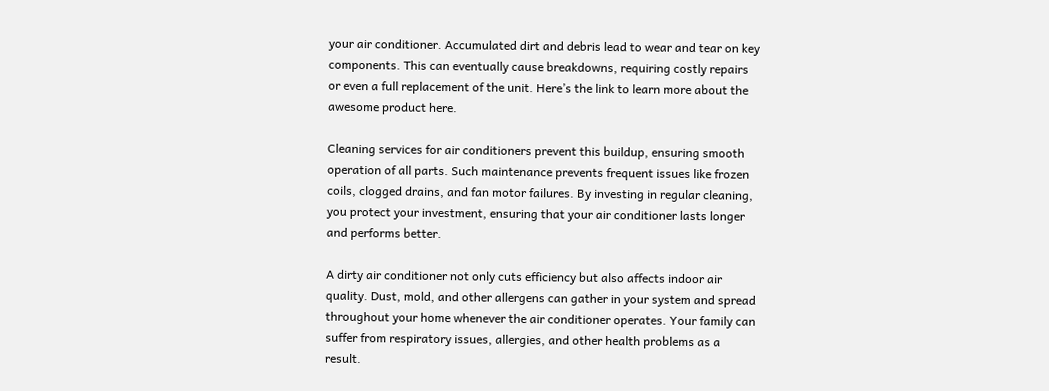your air conditioner. Accumulated dirt and debris lead to wear and tear on key components. This can eventually cause breakdowns, requiring costly repairs or even a full replacement of the unit. Here’s the link to learn more about the awesome product here.

Cleaning services for air conditioners prevent this buildup, ensuring smooth operation of all parts. Such maintenance prevents frequent issues like frozen coils, clogged drains, and fan motor failures. By investing in regular cleaning, you protect your investment, ensuring that your air conditioner lasts longer and performs better.

A dirty air conditioner not only cuts efficiency but also affects indoor air quality. Dust, mold, and other allergens can gather in your system and spread throughout your home whenever the air conditioner operates. Your family can suffer from respiratory issues, allergies, and other health problems as a result.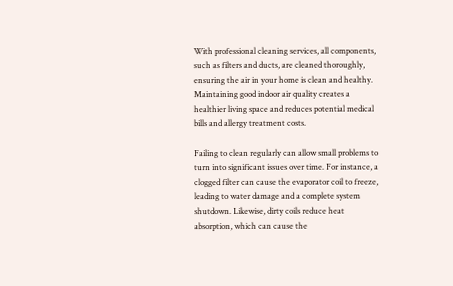With professional cleaning services, all components, such as filters and ducts, are cleaned thoroughly, ensuring the air in your home is clean and healthy. Maintaining good indoor air quality creates a healthier living space and reduces potential medical bills and allergy treatment costs.

Failing to clean regularly can allow small problems to turn into significant issues over time. For instance, a clogged filter can cause the evaporator coil to freeze, leading to water damage and a complete system shutdown. Likewise, dirty coils reduce heat absorption, which can cause the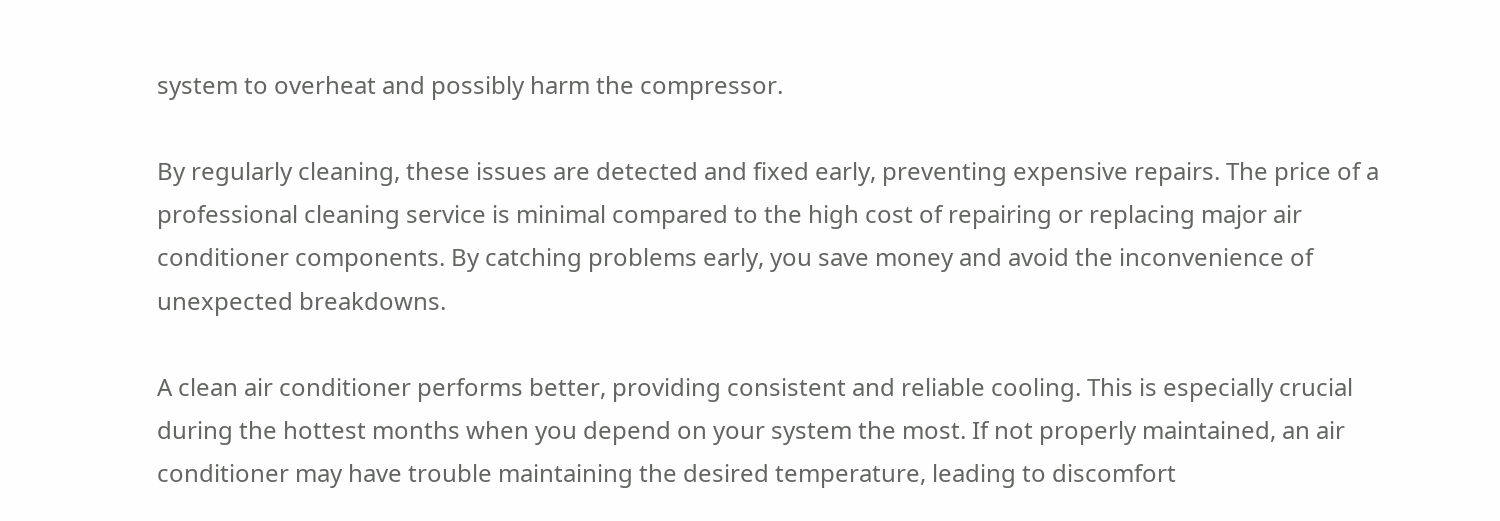system to overheat and possibly harm the compressor.

By regularly cleaning, these issues are detected and fixed early, preventing expensive repairs. The price of a professional cleaning service is minimal compared to the high cost of repairing or replacing major air conditioner components. By catching problems early, you save money and avoid the inconvenience of unexpected breakdowns.

A clean air conditioner performs better, providing consistent and reliable cooling. This is especially crucial during the hottest months when you depend on your system the most. If not properly maintained, an air conditioner may have trouble maintaining the desired temperature, leading to discomfort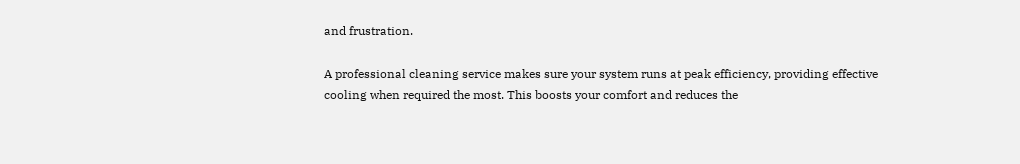and frustration.

A professional cleaning service makes sure your system runs at peak efficiency, providing effective cooling when required the most. This boosts your comfort and reduces the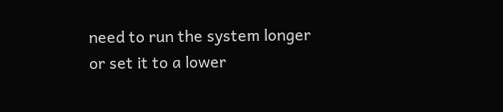need to run the system longer or set it to a lower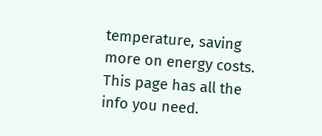temperature, saving more on energy costs. This page has all the info you need.